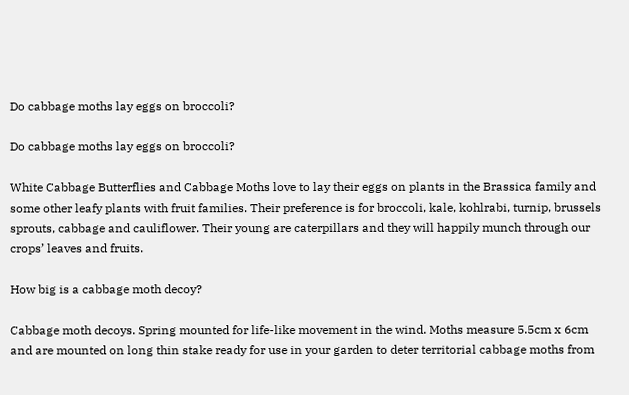Do cabbage moths lay eggs on broccoli?

Do cabbage moths lay eggs on broccoli?

White Cabbage Butterflies and Cabbage Moths love to lay their eggs on plants in the Brassica family and some other leafy plants with fruit families. Their preference is for broccoli, kale, kohlrabi, turnip, brussels sprouts, cabbage and cauliflower. Their young are caterpillars and they will happily munch through our crops’ leaves and fruits.

How big is a cabbage moth decoy?

Cabbage moth decoys. Spring mounted for life-like movement in the wind. Moths measure 5.5cm x 6cm and are mounted on long thin stake ready for use in your garden to deter territorial cabbage moths from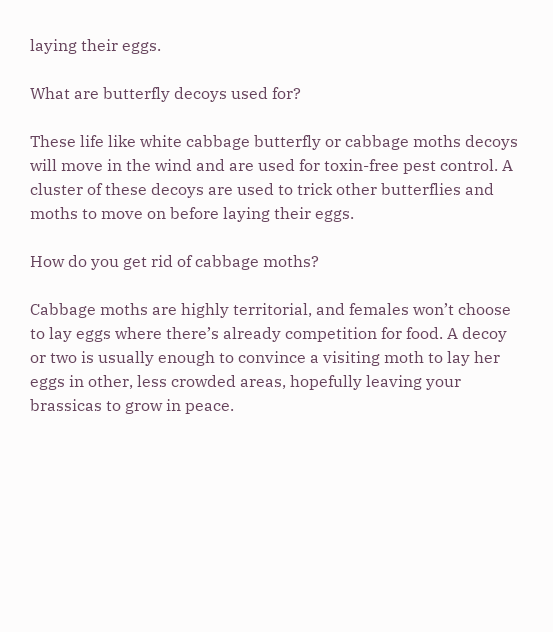laying their eggs.

What are butterfly decoys used for?

These life like white cabbage butterfly or cabbage moths decoys will move in the wind and are used for toxin-free pest control. A cluster of these decoys are used to trick other butterflies and moths to move on before laying their eggs.

How do you get rid of cabbage moths?

Cabbage moths are highly territorial, and females won’t choose to lay eggs where there’s already competition for food. A decoy or two is usually enough to convince a visiting moth to lay her eggs in other, less crowded areas, hopefully leaving your brassicas to grow in peace.